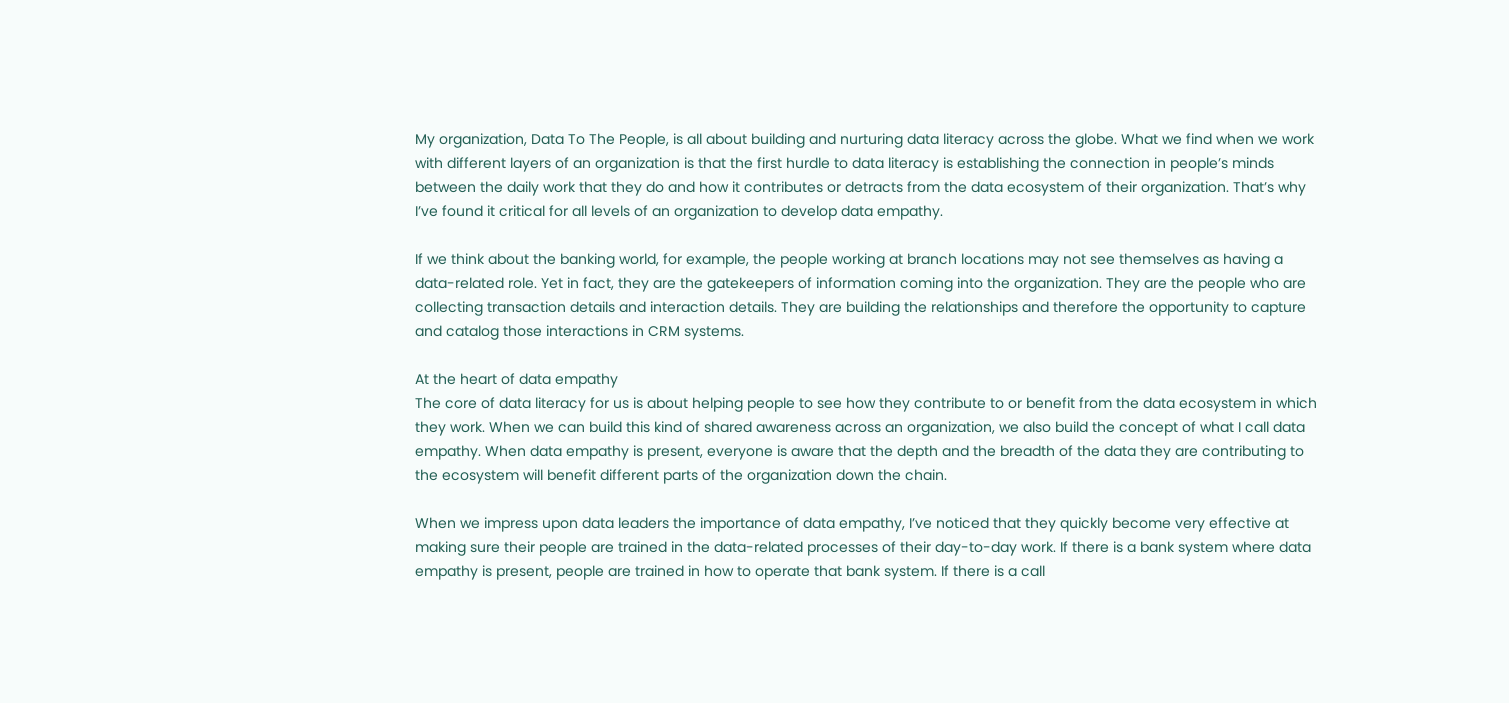My organization, Data To The People, is all about building and nurturing data literacy across the globe. What we find when we work with different layers of an organization is that the first hurdle to data literacy is establishing the connection in people’s minds between the daily work that they do and how it contributes or detracts from the data ecosystem of their organization. That’s why I’ve found it critical for all levels of an organization to develop data empathy.

If we think about the banking world, for example, the people working at branch locations may not see themselves as having a data-related role. Yet in fact, they are the gatekeepers of information coming into the organization. They are the people who are collecting transaction details and interaction details. They are building the relationships and therefore the opportunity to capture and catalog those interactions in CRM systems.

At the heart of data empathy
The core of data literacy for us is about helping people to see how they contribute to or benefit from the data ecosystem in which they work. When we can build this kind of shared awareness across an organization, we also build the concept of what I call data empathy. When data empathy is present, everyone is aware that the depth and the breadth of the data they are contributing to the ecosystem will benefit different parts of the organization down the chain.

When we impress upon data leaders the importance of data empathy, I’ve noticed that they quickly become very effective at making sure their people are trained in the data-related processes of their day-to-day work. If there is a bank system where data empathy is present, people are trained in how to operate that bank system. If there is a call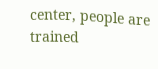center, people are trained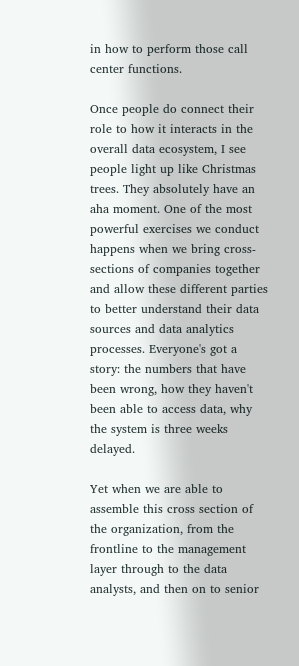in how to perform those call center functions.

Once people do connect their role to how it interacts in the overall data ecosystem, I see people light up like Christmas trees. They absolutely have an aha moment. One of the most powerful exercises we conduct happens when we bring cross-sections of companies together and allow these different parties to better understand their data sources and data analytics processes. Everyone's got a story: the numbers that have been wrong, how they haven't been able to access data, why the system is three weeks delayed.

Yet when we are able to assemble this cross section of the organization, from the frontline to the management layer through to the data analysts, and then on to senior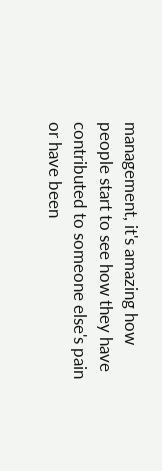management, it's amazing how people start to see how they have contributed to someone else's pain or have been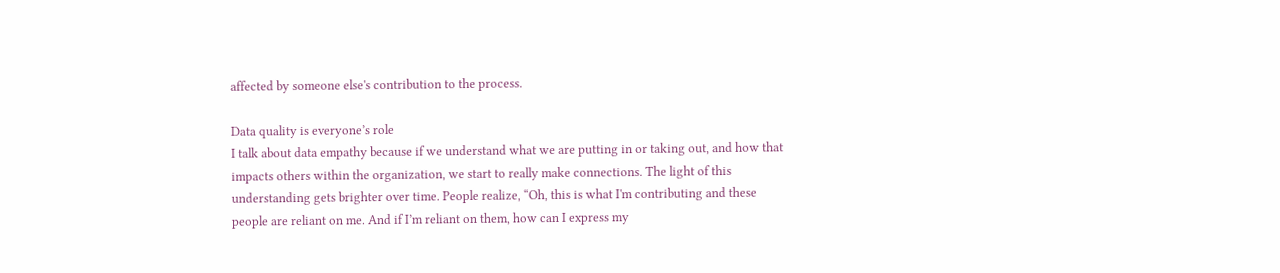affected by someone else's contribution to the process.

Data quality is everyone’s role
I talk about data empathy because if we understand what we are putting in or taking out, and how that impacts others within the organization, we start to really make connections. The light of this understanding gets brighter over time. People realize, “Oh, this is what I'm contributing and these people are reliant on me. And if I’m reliant on them, how can I express my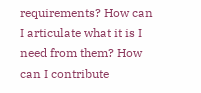requirements? How can I articulate what it is I need from them? How can I contribute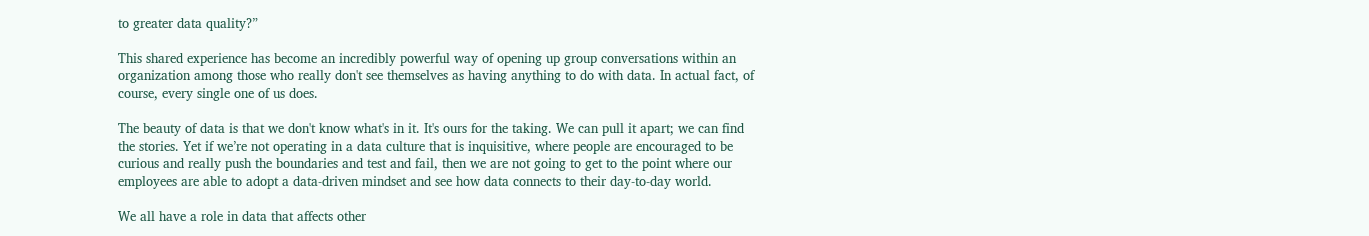to greater data quality?”

This shared experience has become an incredibly powerful way of opening up group conversations within an organization among those who really don't see themselves as having anything to do with data. In actual fact, of course, every single one of us does.

The beauty of data is that we don't know what's in it. It's ours for the taking. We can pull it apart; we can find the stories. Yet if we’re not operating in a data culture that is inquisitive, where people are encouraged to be curious and really push the boundaries and test and fail, then we are not going to get to the point where our employees are able to adopt a data-driven mindset and see how data connects to their day-to-day world.

We all have a role in data that affects other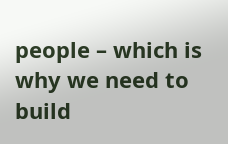people – which is why we need to build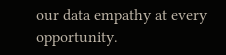our data empathy at every opportunity.